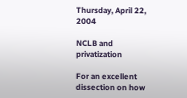Thursday, April 22, 2004

NCLB and privatization

For an excellent dissection on how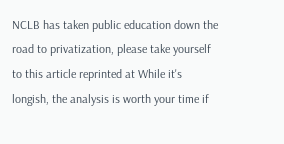NCLB has taken public education down the road to privatization, please take yourself to this article reprinted at While it's longish, the analysis is worth your time if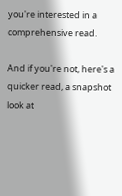you're interested in a comprehensive read.

And if you're not, here's a quicker read, a snapshot look at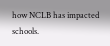how NCLB has impacted schools.